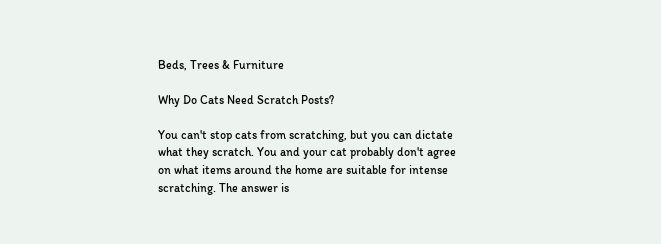Beds, Trees & Furniture

Why Do Cats Need Scratch Posts?

You can't stop cats from scratching, but you can dictate what they scratch. You and your cat probably don't agree on what items around the home are suitable for intense scratching. The answer is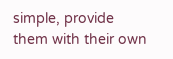simple, provide them with their own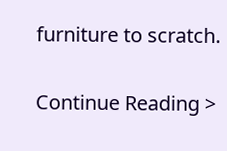furniture to scratch.

Continue Reading >